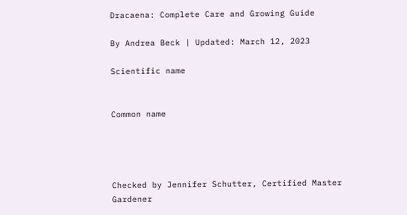Dracaena: Complete Care and Growing Guide

By Andrea Beck | Updated: March 12, 2023

Scientific name


Common name




Checked by Jennifer Schutter, Certified Master Gardener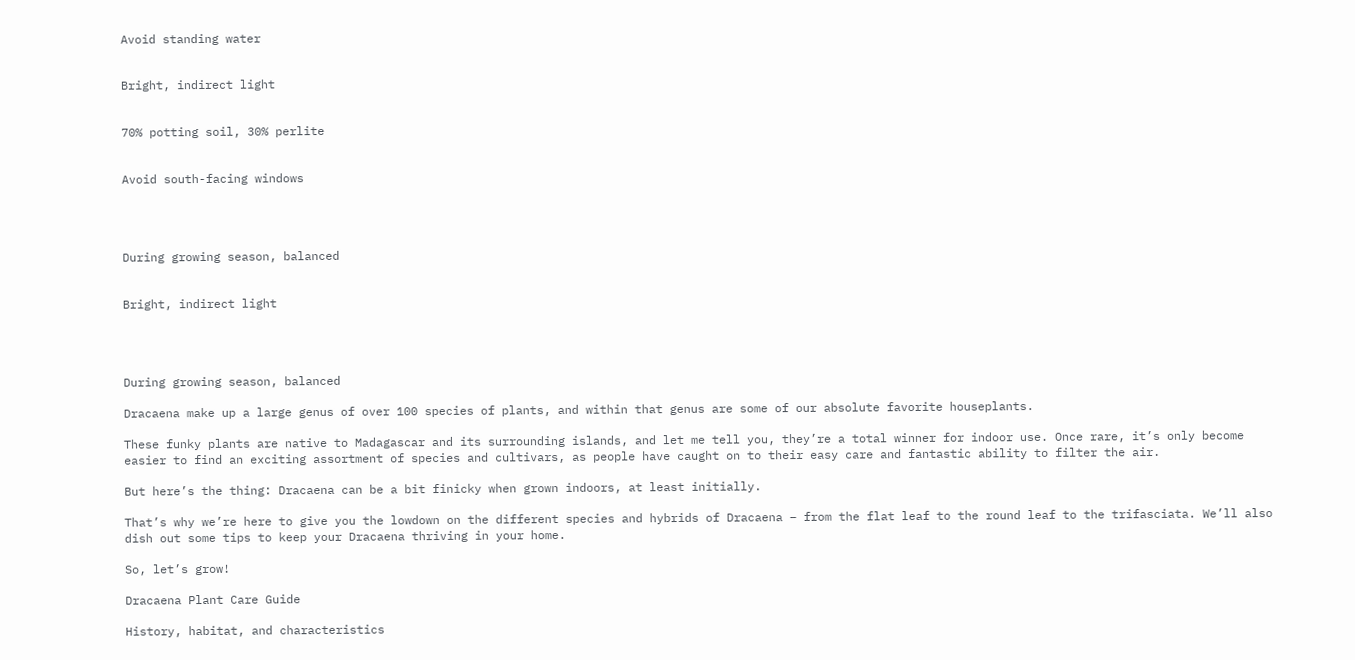Avoid standing water


Bright, indirect light


70% potting soil, 30% perlite


Avoid south-facing windows




During growing season, balanced


Bright, indirect light




During growing season, balanced

Dracaena make up a large genus of over 100 species of plants, and within that genus are some of our absolute favorite houseplants.

These funky plants are native to Madagascar and its surrounding islands, and let me tell you, they’re a total winner for indoor use. Once rare, it’s only become easier to find an exciting assortment of species and cultivars, as people have caught on to their easy care and fantastic ability to filter the air.

But here’s the thing: Dracaena can be a bit finicky when grown indoors, at least initially.

That’s why we’re here to give you the lowdown on the different species and hybrids of Dracaena – from the flat leaf to the round leaf to the trifasciata. We’ll also dish out some tips to keep your Dracaena thriving in your home.

So, let’s grow!

Dracaena Plant Care Guide

History, habitat, and characteristics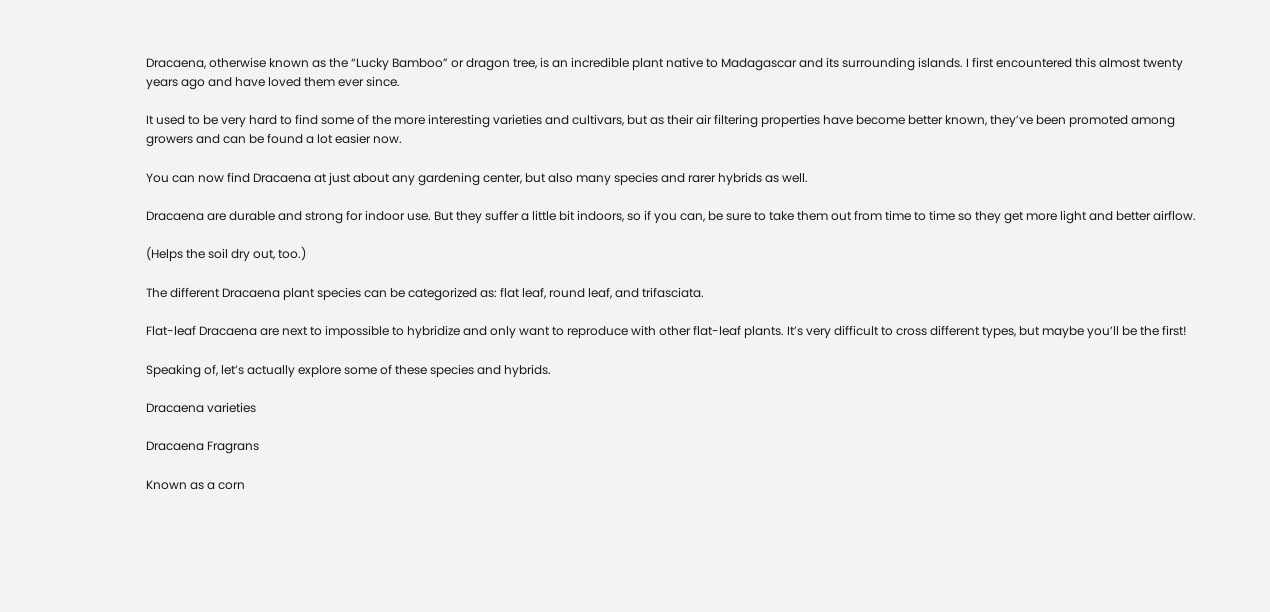Dracaena, otherwise known as the “Lucky Bamboo” or dragon tree, is an incredible plant native to Madagascar and its surrounding islands. I first encountered this almost twenty years ago and have loved them ever since.

It used to be very hard to find some of the more interesting varieties and cultivars, but as their air filtering properties have become better known, they’ve been promoted among growers and can be found a lot easier now.

You can now find Dracaena at just about any gardening center, but also many species and rarer hybrids as well.

Dracaena are durable and strong for indoor use. But they suffer a little bit indoors, so if you can, be sure to take them out from time to time so they get more light and better airflow.

(Helps the soil dry out, too.)

The different Dracaena plant species can be categorized as: flat leaf, round leaf, and trifasciata.

Flat-leaf Dracaena are next to impossible to hybridize and only want to reproduce with other flat-leaf plants. It’s very difficult to cross different types, but maybe you’ll be the first!

Speaking of, let’s actually explore some of these species and hybrids.

Dracaena varieties

Dracaena Fragrans

Known as a corn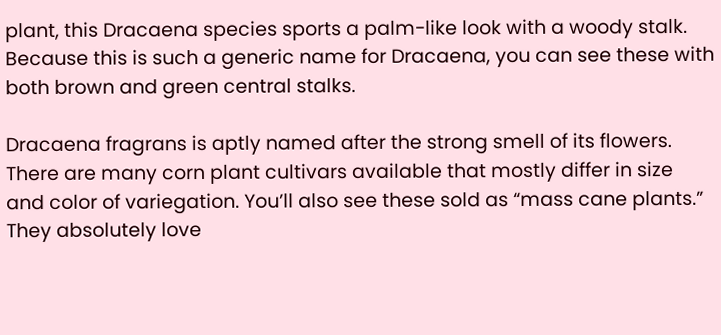plant, this Dracaena species sports a palm-like look with a woody stalk. Because this is such a generic name for Dracaena, you can see these with both brown and green central stalks.

Dracaena fragrans is aptly named after the strong smell of its flowers. There are many corn plant cultivars available that mostly differ in size and color of variegation. You’ll also see these sold as “mass cane plants.” They absolutely love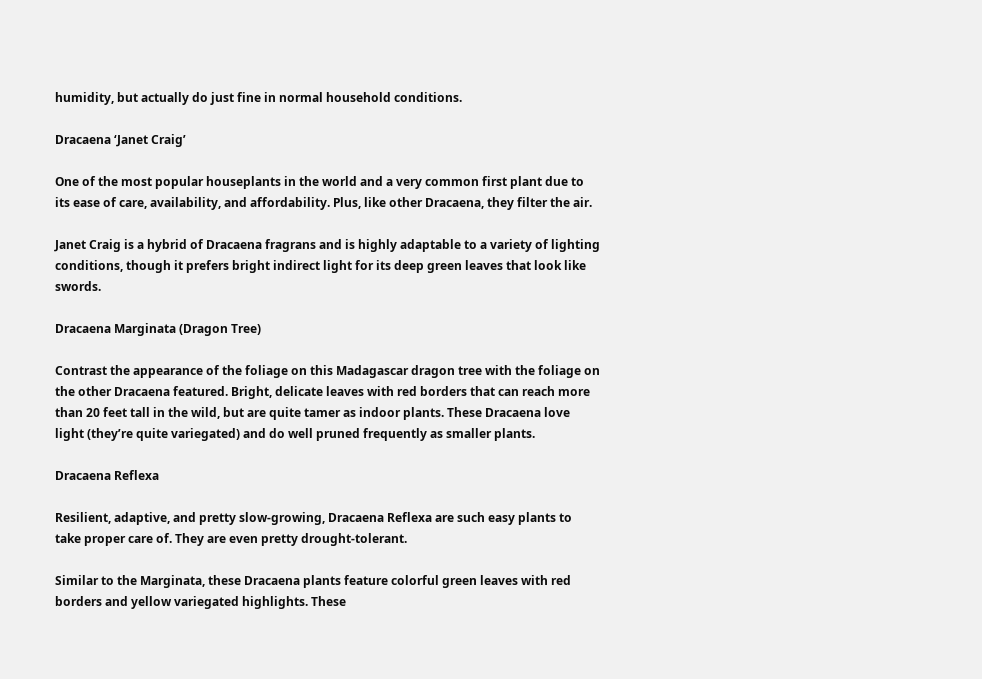humidity, but actually do just fine in normal household conditions.

Dracaena ‘Janet Craig’

One of the most popular houseplants in the world and a very common first plant due to its ease of care, availability, and affordability. Plus, like other Dracaena, they filter the air.

Janet Craig is a hybrid of Dracaena fragrans and is highly adaptable to a variety of lighting conditions, though it prefers bright indirect light for its deep green leaves that look like swords.

Dracaena Marginata (Dragon Tree)

Contrast the appearance of the foliage on this Madagascar dragon tree with the foliage on the other Dracaena featured. Bright, delicate leaves with red borders that can reach more than 20 feet tall in the wild, but are quite tamer as indoor plants. These Dracaena love light (they’re quite variegated) and do well pruned frequently as smaller plants.

Dracaena Reflexa

Resilient, adaptive, and pretty slow-growing, Dracaena Reflexa are such easy plants to take proper care of. They are even pretty drought-tolerant.

Similar to the Marginata, these Dracaena plants feature colorful green leaves with red borders and yellow variegated highlights. These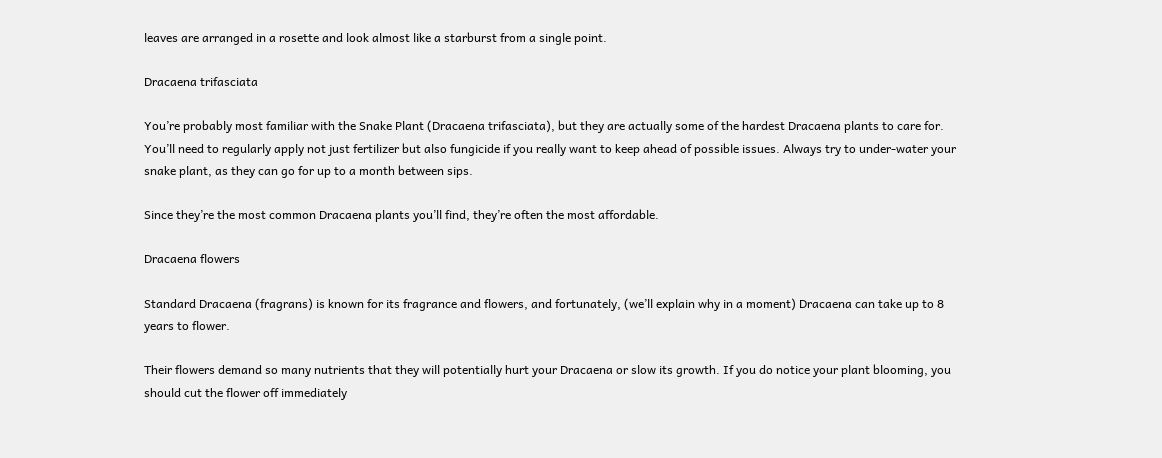leaves are arranged in a rosette and look almost like a starburst from a single point.

Dracaena trifasciata

You’re probably most familiar with the Snake Plant (Dracaena trifasciata), but they are actually some of the hardest Dracaena plants to care for. You’ll need to regularly apply not just fertilizer but also fungicide if you really want to keep ahead of possible issues. Always try to under-water your snake plant, as they can go for up to a month between sips.

Since they’re the most common Dracaena plants you’ll find, they’re often the most affordable.

Dracaena flowers

Standard Dracaena (fragrans) is known for its fragrance and flowers, and fortunately, (we’ll explain why in a moment) Dracaena can take up to 8 years to flower.

Their flowers demand so many nutrients that they will potentially hurt your Dracaena or slow its growth. If you do notice your plant blooming, you should cut the flower off immediately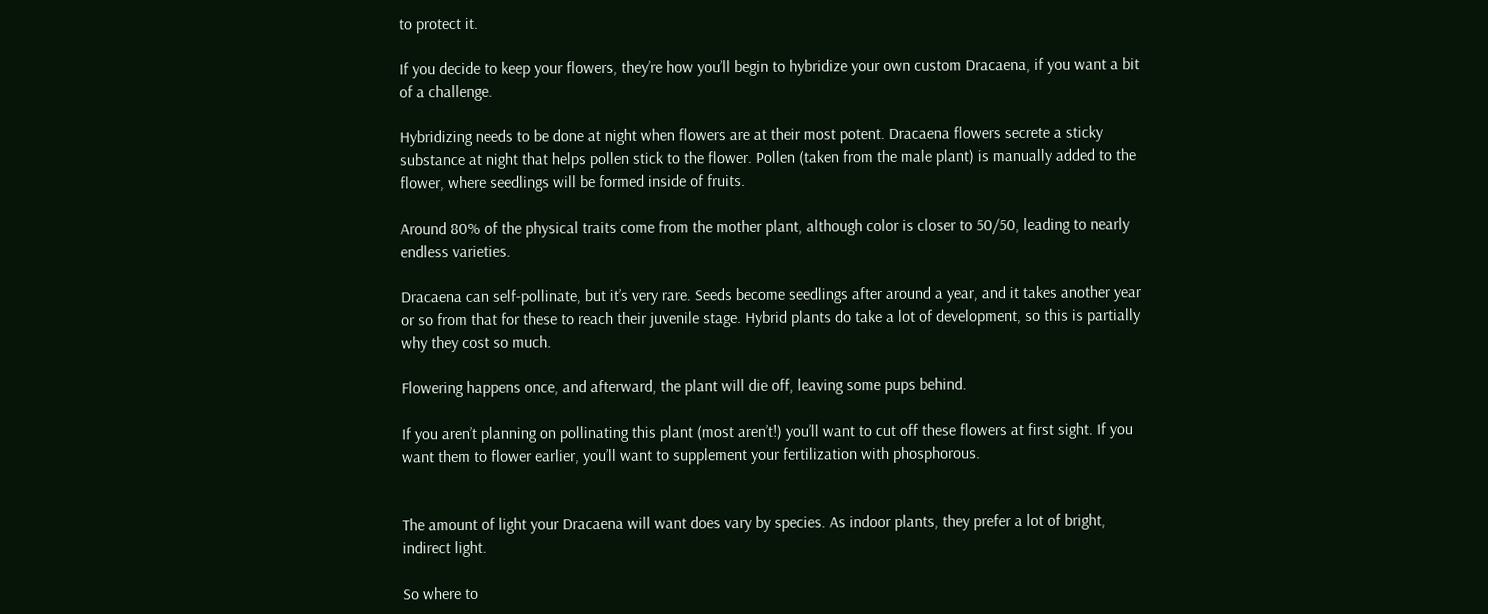to protect it.

If you decide to keep your flowers, they’re how you’ll begin to hybridize your own custom Dracaena, if you want a bit of a challenge.

Hybridizing needs to be done at night when flowers are at their most potent. Dracaena flowers secrete a sticky substance at night that helps pollen stick to the flower. Pollen (taken from the male plant) is manually added to the flower, where seedlings will be formed inside of fruits.

Around 80% of the physical traits come from the mother plant, although color is closer to 50/50, leading to nearly endless varieties.

Dracaena can self-pollinate, but it’s very rare. Seeds become seedlings after around a year, and it takes another year or so from that for these to reach their juvenile stage. Hybrid plants do take a lot of development, so this is partially why they cost so much.

Flowering happens once, and afterward, the plant will die off, leaving some pups behind.

If you aren’t planning on pollinating this plant (most aren’t!) you’ll want to cut off these flowers at first sight. If you want them to flower earlier, you’ll want to supplement your fertilization with phosphorous.


The amount of light your Dracaena will want does vary by species. As indoor plants, they prefer a lot of bright, indirect light.

So where to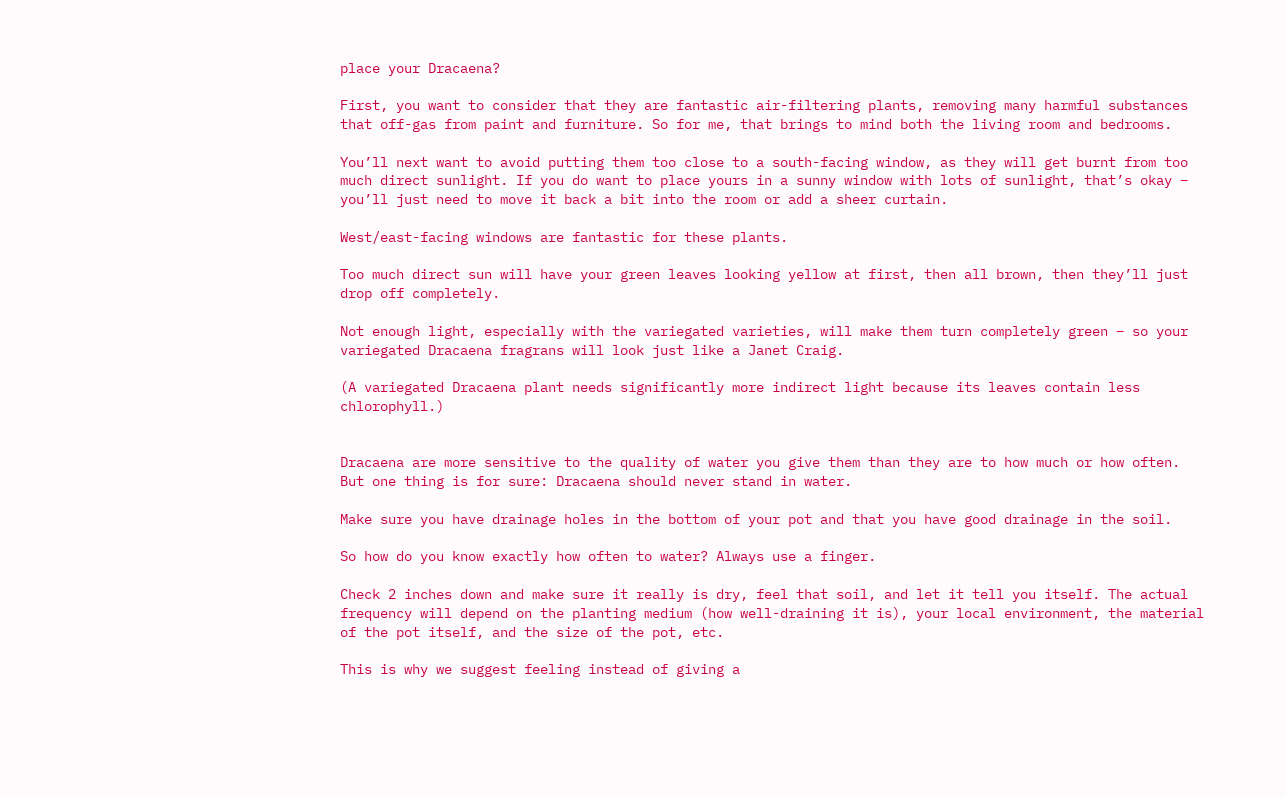place your Dracaena?

First, you want to consider that they are fantastic air-filtering plants, removing many harmful substances that off-gas from paint and furniture. So for me, that brings to mind both the living room and bedrooms.

You’ll next want to avoid putting them too close to a south-facing window, as they will get burnt from too much direct sunlight. If you do want to place yours in a sunny window with lots of sunlight, that’s okay – you’ll just need to move it back a bit into the room or add a sheer curtain.

West/east-facing windows are fantastic for these plants.

Too much direct sun will have your green leaves looking yellow at first, then all brown, then they’ll just drop off completely.

Not enough light, especially with the variegated varieties, will make them turn completely green – so your variegated Dracaena fragrans will look just like a Janet Craig.

(A variegated Dracaena plant needs significantly more indirect light because its leaves contain less chlorophyll.)


Dracaena are more sensitive to the quality of water you give them than they are to how much or how often. But one thing is for sure: Dracaena should never stand in water.

Make sure you have drainage holes in the bottom of your pot and that you have good drainage in the soil.

So how do you know exactly how often to water? Always use a finger.

Check 2 inches down and make sure it really is dry, feel that soil, and let it tell you itself. The actual frequency will depend on the planting medium (how well-draining it is), your local environment, the material of the pot itself, and the size of the pot, etc.

This is why we suggest feeling instead of giving a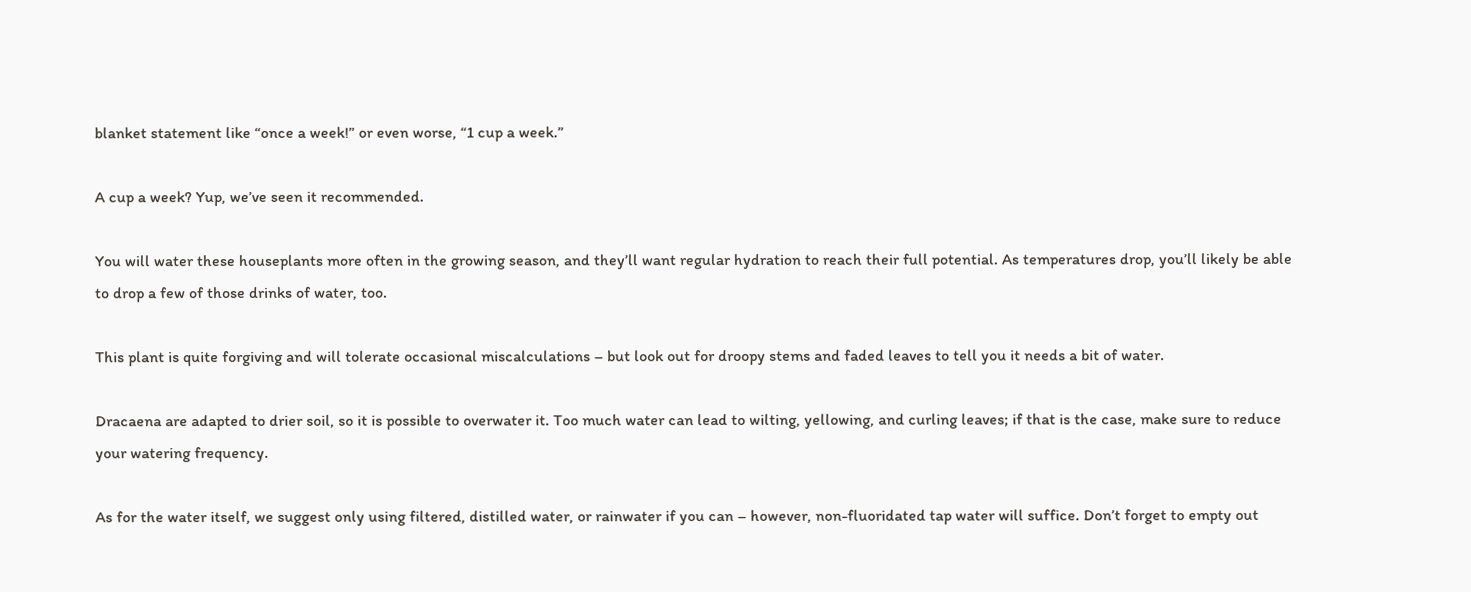blanket statement like “once a week!” or even worse, “1 cup a week.”

A cup a week? Yup, we’ve seen it recommended.

You will water these houseplants more often in the growing season, and they’ll want regular hydration to reach their full potential. As temperatures drop, you’ll likely be able to drop a few of those drinks of water, too.

This plant is quite forgiving and will tolerate occasional miscalculations – but look out for droopy stems and faded leaves to tell you it needs a bit of water.

Dracaena are adapted to drier soil, so it is possible to overwater it. Too much water can lead to wilting, yellowing, and curling leaves; if that is the case, make sure to reduce your watering frequency.

As for the water itself, we suggest only using filtered, distilled water, or rainwater if you can – however, non-fluoridated tap water will suffice. Don’t forget to empty out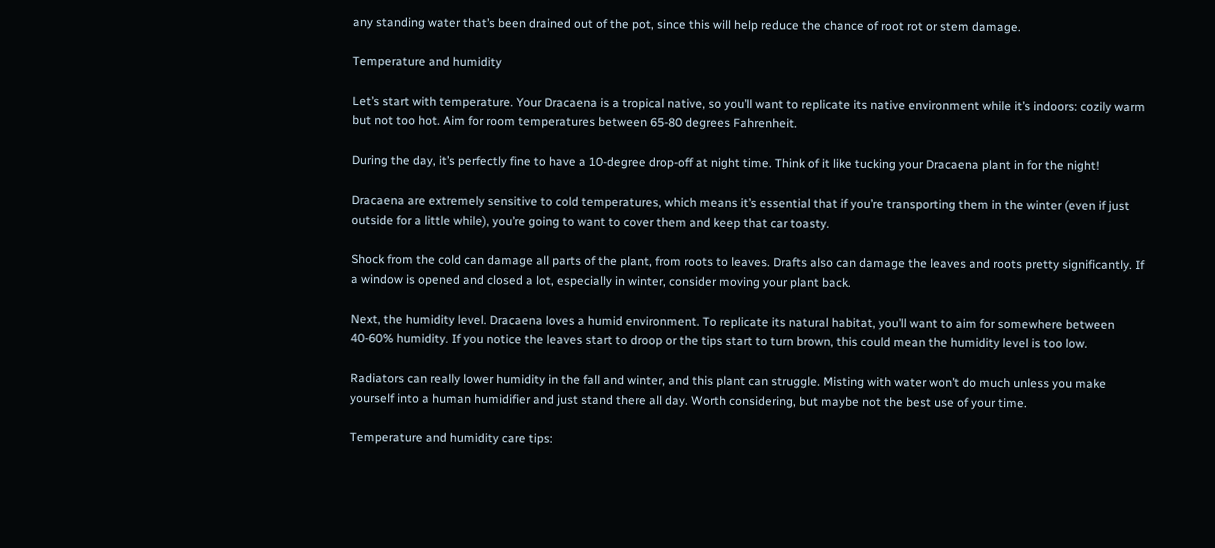any standing water that’s been drained out of the pot, since this will help reduce the chance of root rot or stem damage.

Temperature and humidity

Let’s start with temperature. Your Dracaena is a tropical native, so you’ll want to replicate its native environment while it’s indoors: cozily warm but not too hot. Aim for room temperatures between 65-80 degrees Fahrenheit.

During the day, it’s perfectly fine to have a 10-degree drop-off at night time. Think of it like tucking your Dracaena plant in for the night!

Dracaena are extremely sensitive to cold temperatures, which means it’s essential that if you’re transporting them in the winter (even if just outside for a little while), you’re going to want to cover them and keep that car toasty.

Shock from the cold can damage all parts of the plant, from roots to leaves. Drafts also can damage the leaves and roots pretty significantly. If a window is opened and closed a lot, especially in winter, consider moving your plant back.

Next, the humidity level. Dracaena loves a humid environment. To replicate its natural habitat, you’ll want to aim for somewhere between 40-60% humidity. If you notice the leaves start to droop or the tips start to turn brown, this could mean the humidity level is too low.

Radiators can really lower humidity in the fall and winter, and this plant can struggle. Misting with water won’t do much unless you make yourself into a human humidifier and just stand there all day. Worth considering, but maybe not the best use of your time.

Temperature and humidity care tips: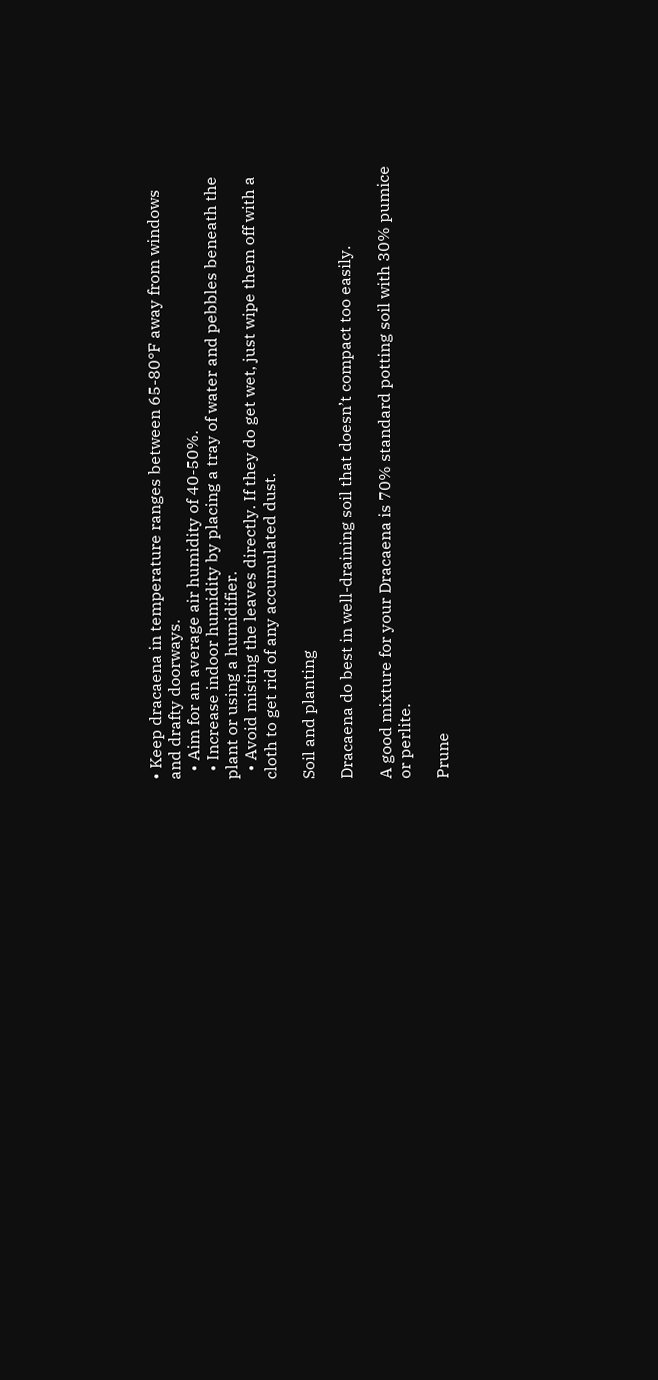• Keep dracaena in temperature ranges between 65-80°F away from windows and drafty doorways.
  • Aim for an average air humidity of 40-50%.
  • Increase indoor humidity by placing a tray of water and pebbles beneath the plant or using a humidifier.
  • Avoid misting the leaves directly. If they do get wet, just wipe them off with a cloth to get rid of any accumulated dust.

Soil and planting

Dracaena do best in well-draining soil that doesn’t compact too easily.

A good mixture for your Dracaena is 70% standard potting soil with 30% pumice or perlite.

Prune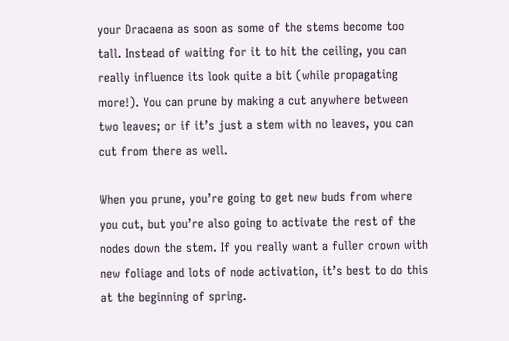your Dracaena as soon as some of the stems become too tall. Instead of waiting for it to hit the ceiling, you can really influence its look quite a bit (while propagating more!). You can prune by making a cut anywhere between two leaves; or if it’s just a stem with no leaves, you can cut from there as well.

When you prune, you’re going to get new buds from where you cut, but you’re also going to activate the rest of the nodes down the stem. If you really want a fuller crown with new foliage and lots of node activation, it’s best to do this at the beginning of spring.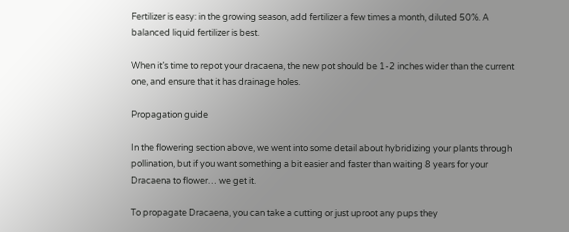Fertilizer is easy: in the growing season, add fertilizer a few times a month, diluted 50%. A balanced liquid fertilizer is best.

When it’s time to repot your dracaena, the new pot should be 1-2 inches wider than the current one, and ensure that it has drainage holes.

Propagation guide

In the flowering section above, we went into some detail about hybridizing your plants through pollination, but if you want something a bit easier and faster than waiting 8 years for your Dracaena to flower… we get it.

To propagate Dracaena, you can take a cutting or just uproot any pups they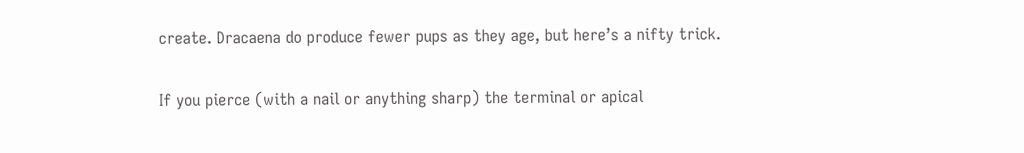create. Dracaena do produce fewer pups as they age, but here’s a nifty trick.

If you pierce (with a nail or anything sharp) the terminal or apical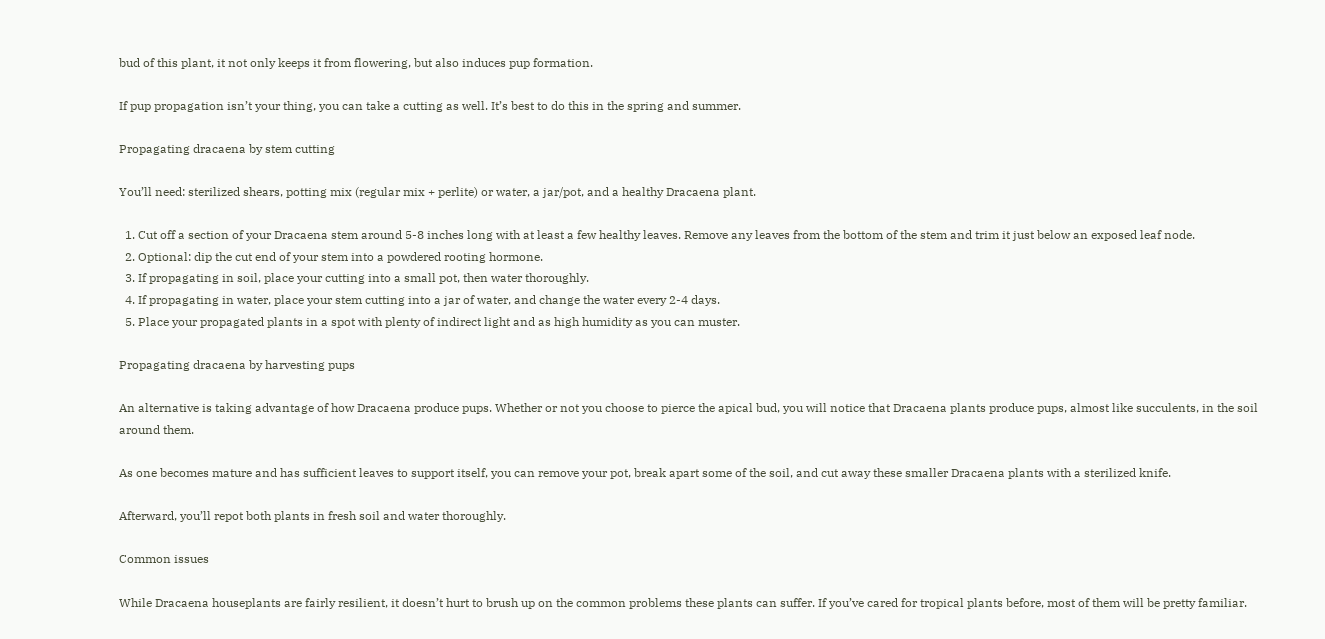bud of this plant, it not only keeps it from flowering, but also induces pup formation.

If pup propagation isn’t your thing, you can take a cutting as well. It’s best to do this in the spring and summer.

Propagating dracaena by stem cutting

You’ll need: sterilized shears, potting mix (regular mix + perlite) or water, a jar/pot, and a healthy Dracaena plant.

  1. Cut off a section of your Dracaena stem around 5-8 inches long with at least a few healthy leaves. Remove any leaves from the bottom of the stem and trim it just below an exposed leaf node.
  2. Optional: dip the cut end of your stem into a powdered rooting hormone.
  3. If propagating in soil, place your cutting into a small pot, then water thoroughly.
  4. If propagating in water, place your stem cutting into a jar of water, and change the water every 2-4 days.
  5. Place your propagated plants in a spot with plenty of indirect light and as high humidity as you can muster.

Propagating dracaena by harvesting pups

An alternative is taking advantage of how Dracaena produce pups. Whether or not you choose to pierce the apical bud, you will notice that Dracaena plants produce pups, almost like succulents, in the soil around them.

As one becomes mature and has sufficient leaves to support itself, you can remove your pot, break apart some of the soil, and cut away these smaller Dracaena plants with a sterilized knife.

Afterward, you’ll repot both plants in fresh soil and water thoroughly.

Common issues

While Dracaena houseplants are fairly resilient, it doesn’t hurt to brush up on the common problems these plants can suffer. If you’ve cared for tropical plants before, most of them will be pretty familiar.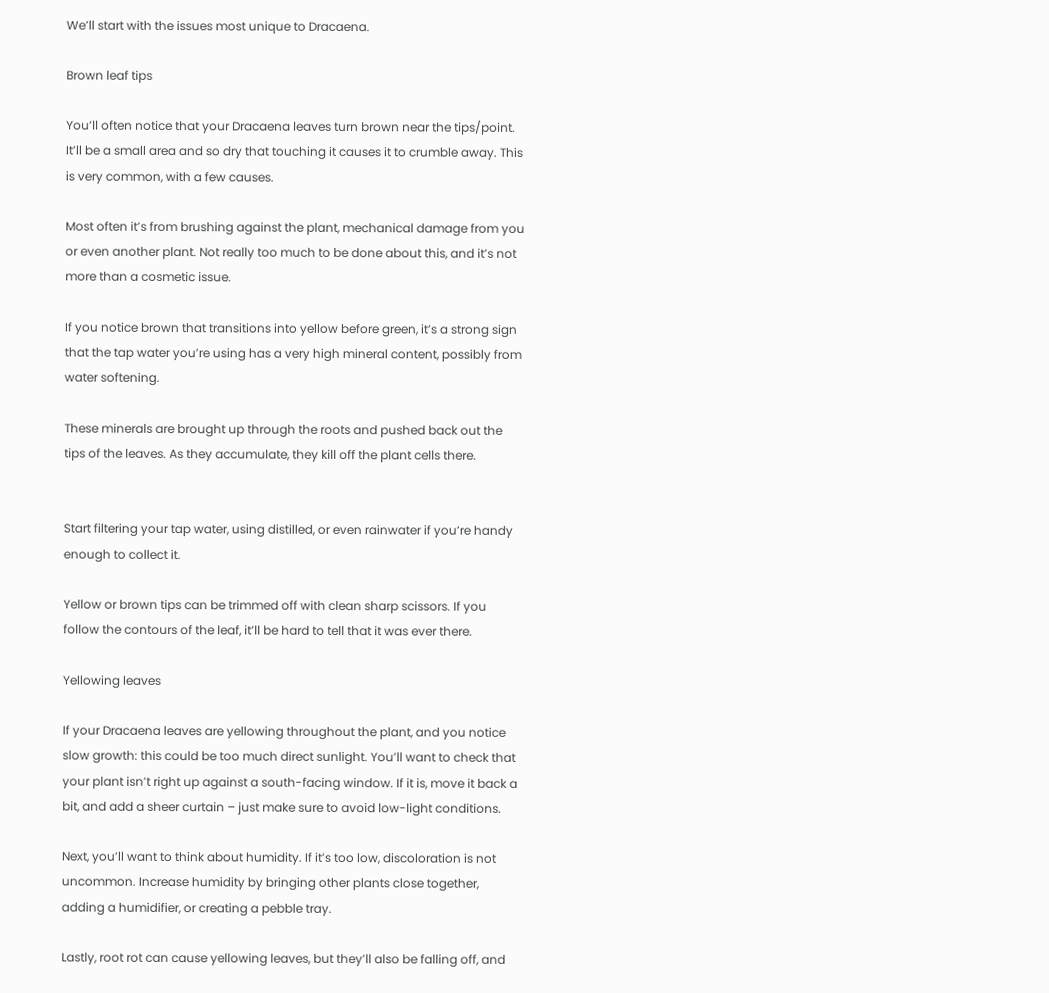We’ll start with the issues most unique to Dracaena.

Brown leaf tips

You’ll often notice that your Dracaena leaves turn brown near the tips/point. It’ll be a small area and so dry that touching it causes it to crumble away. This is very common, with a few causes.

Most often it’s from brushing against the plant, mechanical damage from you or even another plant. Not really too much to be done about this, and it’s not more than a cosmetic issue.

If you notice brown that transitions into yellow before green, it’s a strong sign that the tap water you’re using has a very high mineral content, possibly from water softening.

These minerals are brought up through the roots and pushed back out the tips of the leaves. As they accumulate, they kill off the plant cells there.


Start filtering your tap water, using distilled, or even rainwater if you’re handy enough to collect it.

Yellow or brown tips can be trimmed off with clean sharp scissors. If you follow the contours of the leaf, it’ll be hard to tell that it was ever there.

Yellowing leaves

If your Dracaena leaves are yellowing throughout the plant, and you notice slow growth: this could be too much direct sunlight. You’ll want to check that your plant isn’t right up against a south-facing window. If it is, move it back a bit, and add a sheer curtain – just make sure to avoid low-light conditions.

Next, you’ll want to think about humidity. If it’s too low, discoloration is not uncommon. Increase humidity by bringing other plants close together, adding a humidifier, or creating a pebble tray.

Lastly, root rot can cause yellowing leaves, but they’ll also be falling off, and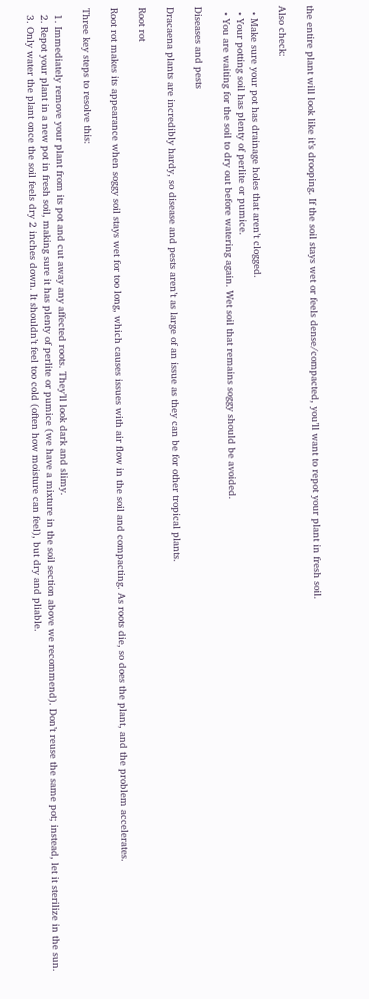the entire plant will look like it’s drooping. If the soil stays wet or feels dense/compacted, you’ll want to repot your plant in fresh soil.

Also check:

  • Make sure your pot has drainage holes that aren’t clogged.
  • Your potting soil has plenty of perlite or pumice.
  • You are waiting for the soil to dry out before watering again. Wet soil that remains soggy should be avoided.

Diseases and pests

Dracaena plants are incredibly hardy, so disease and pests aren’t as large of an issue as they can be for other tropical plants.

Root rot

Root rot makes its appearance when soggy soil stays wet for too long, which causes issues with air flow in the soil and compacting. As roots die, so does the plant, and the problem accelerates.

Three key steps to resolve this:

  1. Immediately remove your plant from its pot and cut away any affected roots. They’ll look dark and slimy.
  2. Repot your plant in a new pot in fresh soil, making sure it has plenty of perlite or pumice (we have a mixture in the soil section above we recommend). Don’t reuse the same pot; instead, let it sterilize in the sun.
  3. Only water the plant once the soil feels dry 2 inches down. It shouldn’t feel too cold (often how moisture can feel), but dry and pliable.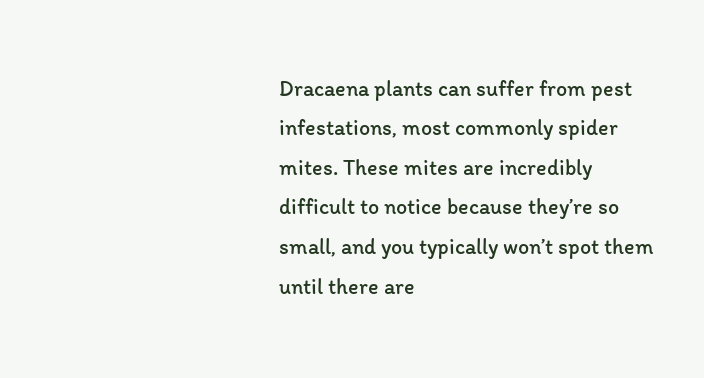Dracaena plants can suffer from pest infestations, most commonly spider mites. These mites are incredibly difficult to notice because they’re so small, and you typically won’t spot them until there are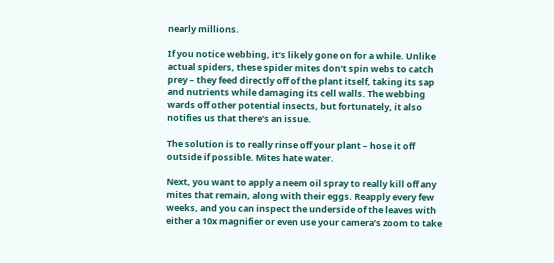nearly millions.

If you notice webbing, it’s likely gone on for a while. Unlike actual spiders, these spider mites don’t spin webs to catch prey – they feed directly off of the plant itself, taking its sap and nutrients while damaging its cell walls. The webbing wards off other potential insects, but fortunately, it also notifies us that there’s an issue.

The solution is to really rinse off your plant – hose it off outside if possible. Mites hate water.

Next, you want to apply a neem oil spray to really kill off any mites that remain, along with their eggs. Reapply every few weeks, and you can inspect the underside of the leaves with either a 10x magnifier or even use your camera’s zoom to take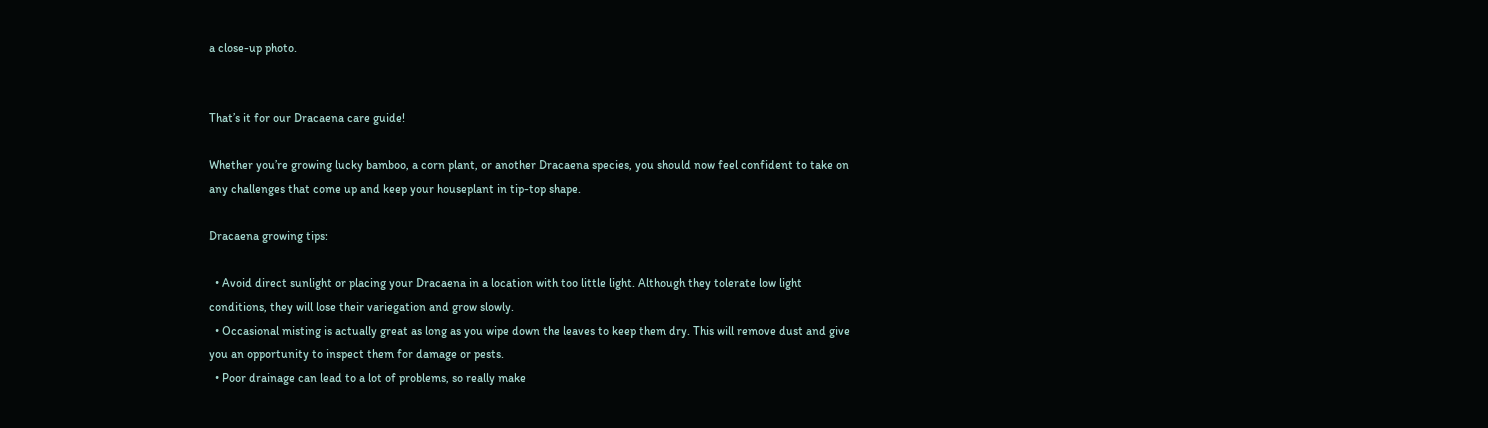a close-up photo.


That’s it for our Dracaena care guide!

Whether you’re growing lucky bamboo, a corn plant, or another Dracaena species, you should now feel confident to take on any challenges that come up and keep your houseplant in tip-top shape.

Dracaena growing tips:

  • Avoid direct sunlight or placing your Dracaena in a location with too little light. Although they tolerate low light conditions, they will lose their variegation and grow slowly.
  • Occasional misting is actually great as long as you wipe down the leaves to keep them dry. This will remove dust and give you an opportunity to inspect them for damage or pests.
  • Poor drainage can lead to a lot of problems, so really make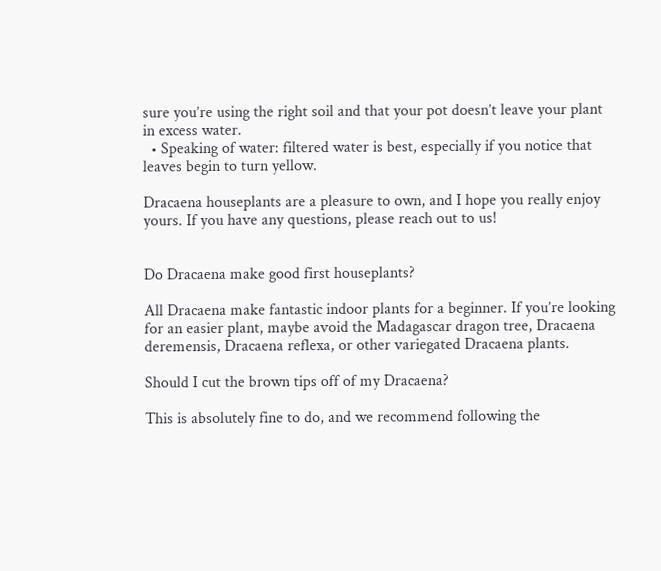sure you’re using the right soil and that your pot doesn’t leave your plant in excess water.
  • Speaking of water: filtered water is best, especially if you notice that leaves begin to turn yellow.

Dracaena houseplants are a pleasure to own, and I hope you really enjoy yours. If you have any questions, please reach out to us!


Do Dracaena make good first houseplants?

All Dracaena make fantastic indoor plants for a beginner. If you’re looking for an easier plant, maybe avoid the Madagascar dragon tree, Dracaena deremensis, Dracaena reflexa, or other variegated Dracaena plants.

Should I cut the brown tips off of my Dracaena?

This is absolutely fine to do, and we recommend following the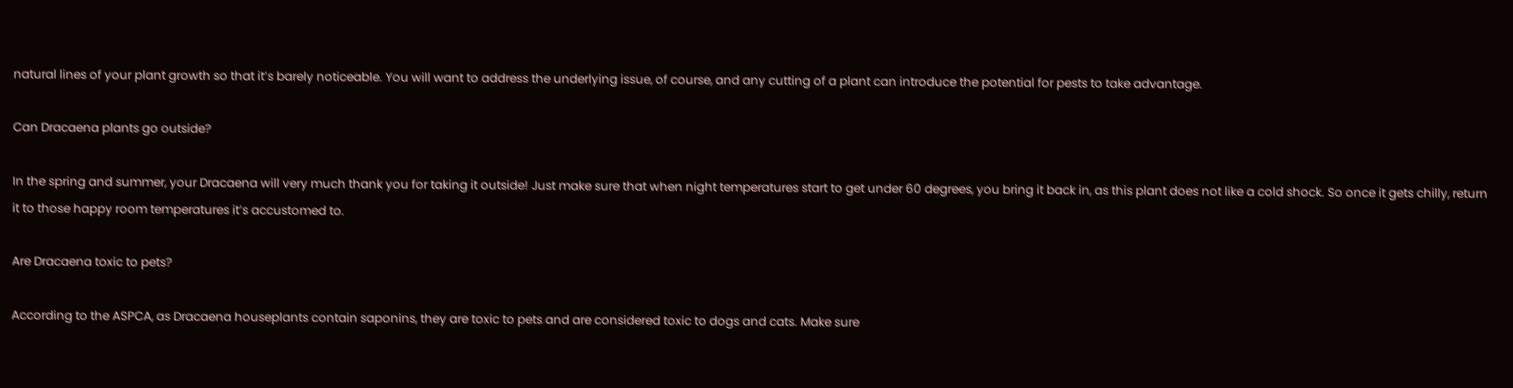natural lines of your plant growth so that it’s barely noticeable. You will want to address the underlying issue, of course, and any cutting of a plant can introduce the potential for pests to take advantage.

Can Dracaena plants go outside?

In the spring and summer, your Dracaena will very much thank you for taking it outside! Just make sure that when night temperatures start to get under 60 degrees, you bring it back in, as this plant does not like a cold shock. So once it gets chilly, return it to those happy room temperatures it’s accustomed to.

Are Dracaena toxic to pets?

According to the ASPCA, as Dracaena houseplants contain saponins, they are toxic to pets and are considered toxic to dogs and cats. Make sure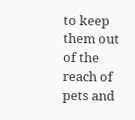to keep them out of the reach of pets and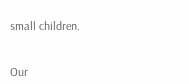small children.


Our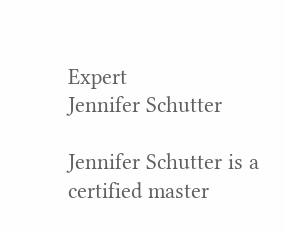Expert
Jennifer Schutter

Jennifer Schutter is a certified master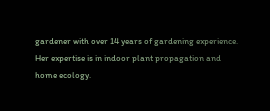gardener with over 14 years of gardening experience. Her expertise is in indoor plant propagation and home ecology.